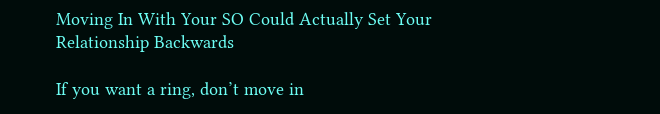Moving In With Your SO Could Actually Set Your Relationship Backwards

If you want a ring, don’t move in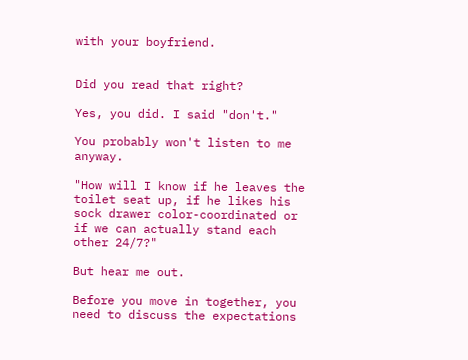with your boyfriend.


Did you read that right?

Yes, you did. I said "don't."

You probably won't listen to me anyway.

"How will I know if he leaves the toilet seat up, if he likes his sock drawer color-coordinated or if we can actually stand each other 24/7?"

But hear me out.

Before you move in together, you need to discuss the expectations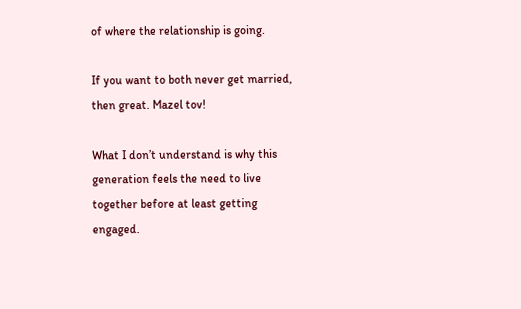of where the relationship is going.

If you want to both never get married, then great. Mazel tov!

What I don’t understand is why this generation feels the need to live together before at least getting engaged.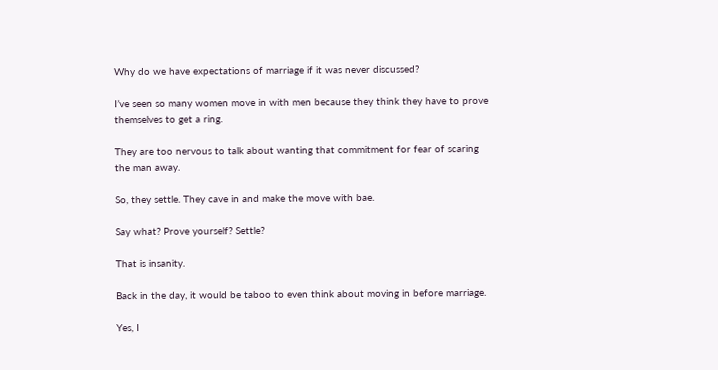Why do we have expectations of marriage if it was never discussed?

I’ve seen so many women move in with men because they think they have to prove themselves to get a ring.

They are too nervous to talk about wanting that commitment for fear of scaring the man away.

So, they settle. They cave in and make the move with bae.

Say what? Prove yourself? Settle?

That is insanity.

Back in the day, it would be taboo to even think about moving in before marriage.

Yes, I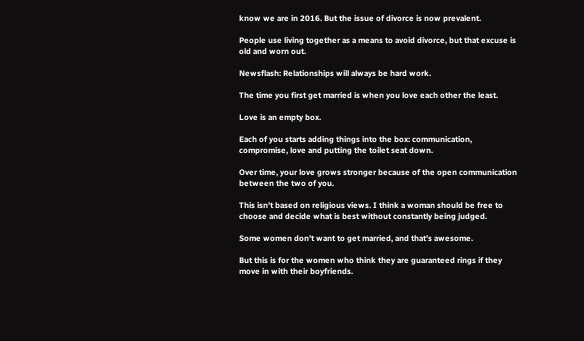know we are in 2016. But the issue of divorce is now prevalent.

People use living together as a means to avoid divorce, but that excuse is old and worn out.

Newsflash: Relationships will always be hard work.

The time you first get married is when you love each other the least.

Love is an empty box.

Each of you starts adding things into the box: communication, compromise, love and putting the toilet seat down.

Over time, your love grows stronger because of the open communication between the two of you.

This isn’t based on religious views. I think a woman should be free to choose and decide what is best without constantly being judged.

Some women don’t want to get married, and that’s awesome.

But this is for the women who think they are guaranteed rings if they move in with their boyfriends.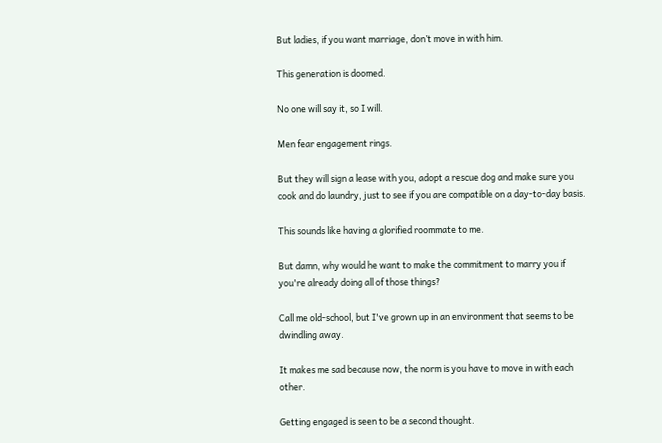But ladies, if you want marriage, don’t move in with him.

This generation is doomed.

No one will say it, so I will.

Men fear engagement rings.

But they will sign a lease with you, adopt a rescue dog and make sure you cook and do laundry, just to see if you are compatible on a day-to-day basis.

This sounds like having a glorified roommate to me.

But damn, why would he want to make the commitment to marry you if you're already doing all of those things?

Call me old-school, but I've grown up in an environment that seems to be dwindling away.

It makes me sad because now, the norm is you have to move in with each other.

Getting engaged is seen to be a second thought.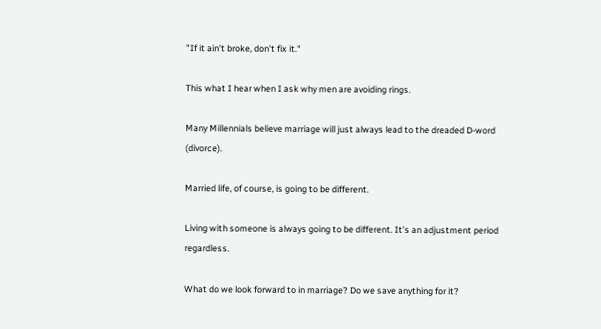"If it ain't broke, don't fix it."

This what I hear when I ask why men are avoiding rings.

Many Millennials believe marriage will just always lead to the dreaded D-word (divorce).

Married life, of course, is going to be different.

Living with someone is always going to be different. It's an adjustment period regardless.

What do we look forward to in marriage? Do we save anything for it?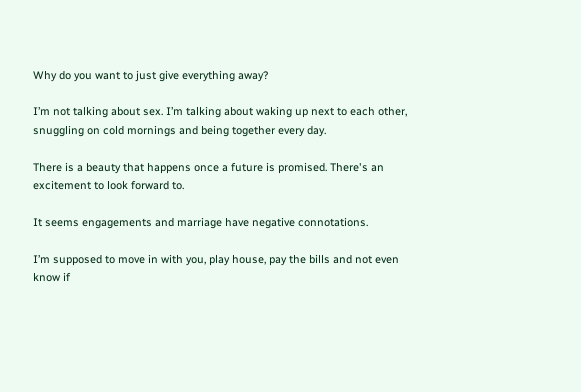Why do you want to just give everything away?

I’m not talking about sex. I’m talking about waking up next to each other, snuggling on cold mornings and being together every day.

There is a beauty that happens once a future is promised. There's an excitement to look forward to.

It seems engagements and marriage have negative connotations.

I’m supposed to move in with you, play house, pay the bills and not even know if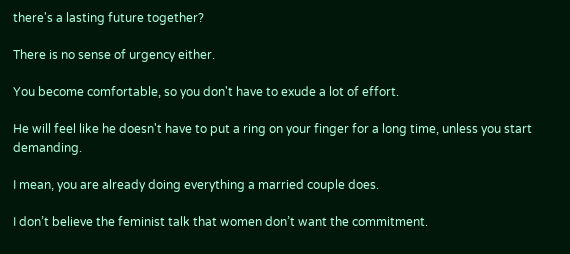there's a lasting future together?

There is no sense of urgency either.

You become comfortable, so you don't have to exude a lot of effort.

He will feel like he doesn't have to put a ring on your finger for a long time, unless you start demanding.

I mean, you are already doing everything a married couple does.

I don’t believe the feminist talk that women don’t want the commitment.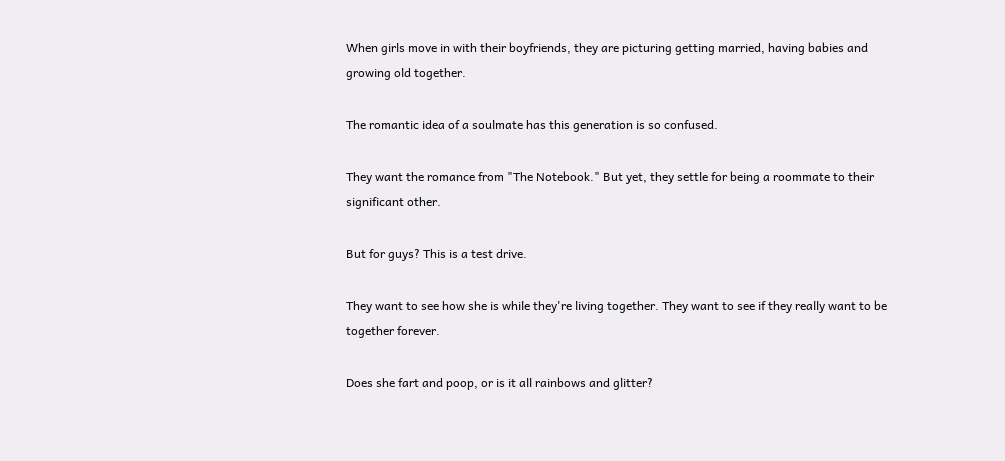When girls move in with their boyfriends, they are picturing getting married, having babies and growing old together.

The romantic idea of a soulmate has this generation is so confused.

They want the romance from "The Notebook." But yet, they settle for being a roommate to their significant other.

But for guys? This is a test drive.

They want to see how she is while they're living together. They want to see if they really want to be together forever.

Does she fart and poop, or is it all rainbows and glitter?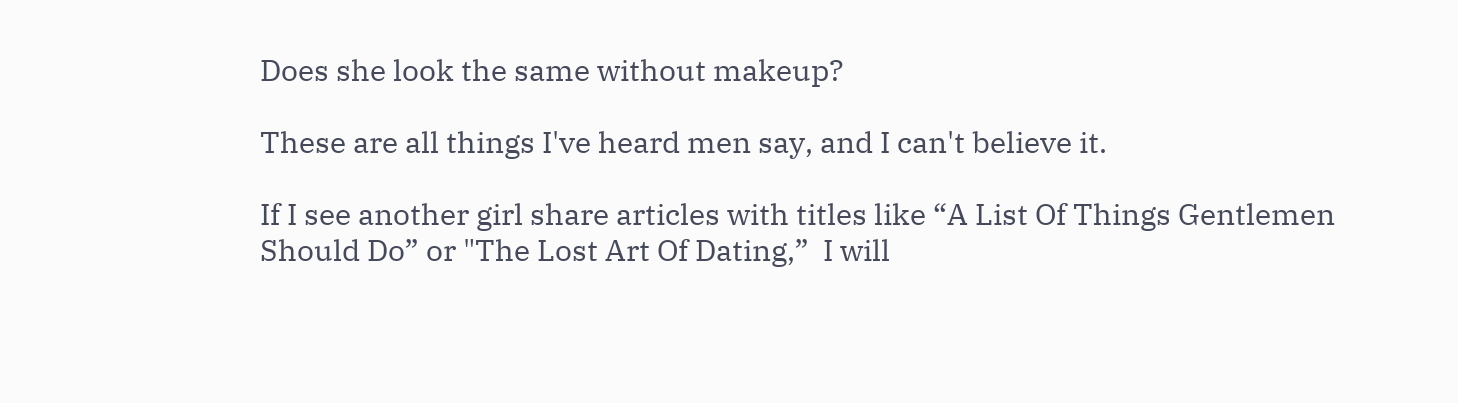Does she look the same without makeup?

These are all things I've heard men say, and I can't believe it.

If I see another girl share articles with titles like “A List Of Things Gentlemen Should Do” or "The Lost Art Of Dating,”  I will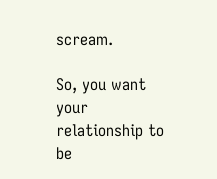scream.

So, you want your relationship to be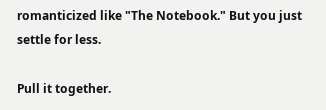romanticized like "The Notebook." But you just settle for less.

Pull it together.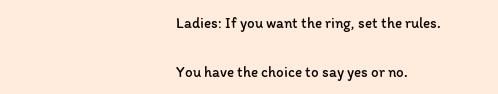Ladies: If you want the ring, set the rules.

You have the choice to say yes or no.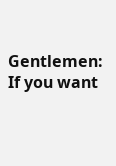Gentlemen: If you want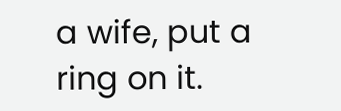a wife, put a ring on it.